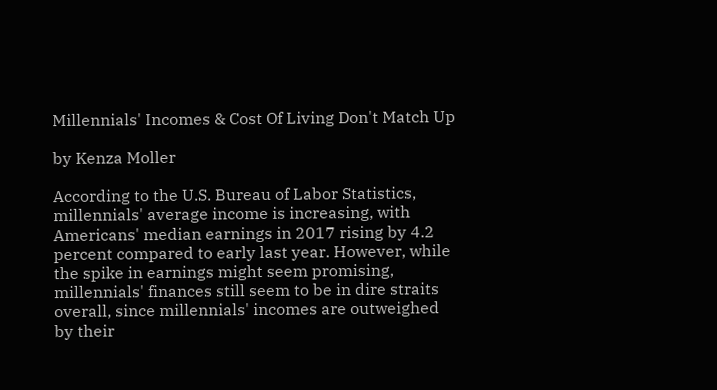Millennials' Incomes & Cost Of Living Don't Match Up

by Kenza Moller

According to the U.S. Bureau of Labor Statistics, millennials' average income is increasing, with Americans' median earnings in 2017 rising by 4.2 percent compared to early last year. However, while the spike in earnings might seem promising, millennials' finances still seem to be in dire straits overall, since millennials' incomes are outweighed by their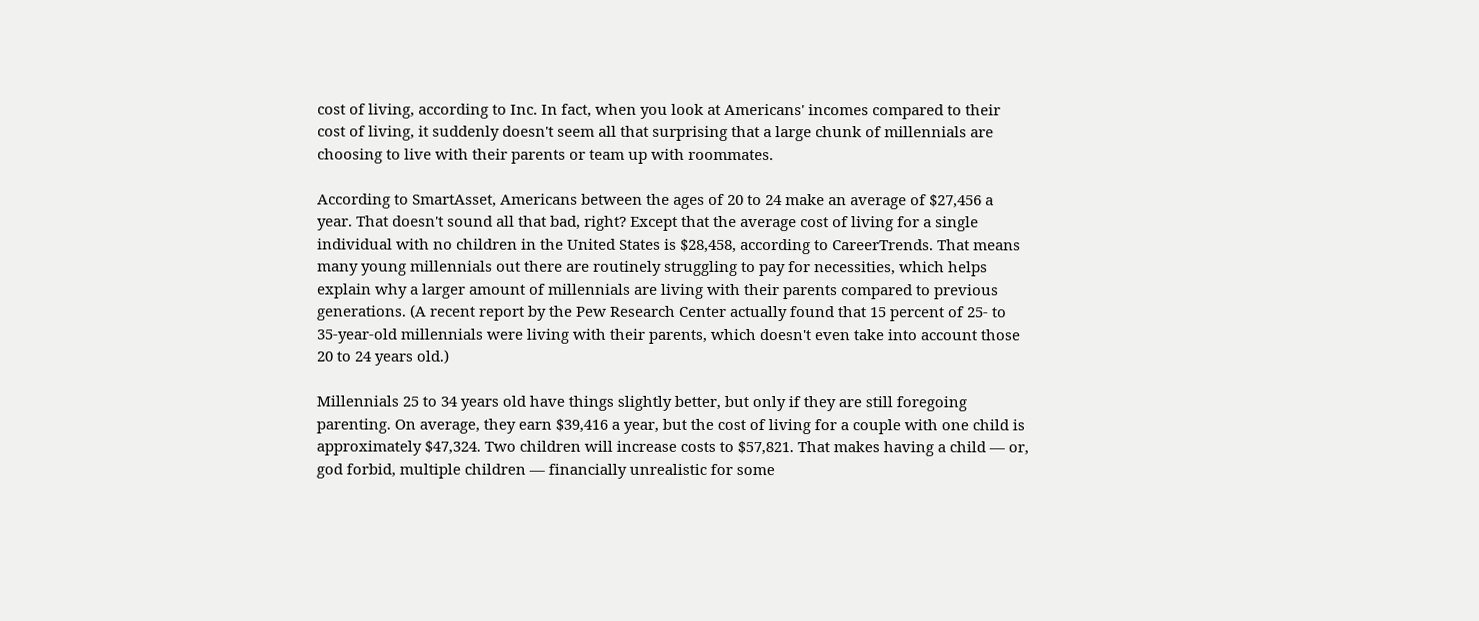cost of living, according to Inc. In fact, when you look at Americans' incomes compared to their cost of living, it suddenly doesn't seem all that surprising that a large chunk of millennials are choosing to live with their parents or team up with roommates.

According to SmartAsset, Americans between the ages of 20 to 24 make an average of $27,456 a year. That doesn't sound all that bad, right? Except that the average cost of living for a single individual with no children in the United States is $28,458, according to CareerTrends. That means many young millennials out there are routinely struggling to pay for necessities, which helps explain why a larger amount of millennials are living with their parents compared to previous generations. (A recent report by the Pew Research Center actually found that 15 percent of 25- to 35-year-old millennials were living with their parents, which doesn't even take into account those 20 to 24 years old.)

Millennials 25 to 34 years old have things slightly better, but only if they are still foregoing parenting. On average, they earn $39,416 a year, but the cost of living for a couple with one child is approximately $47,324. Two children will increase costs to $57,821. That makes having a child — or, god forbid, multiple children — financially unrealistic for some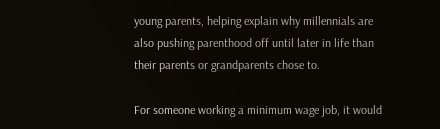young parents, helping explain why millennials are also pushing parenthood off until later in life than their parents or grandparents chose to.

For someone working a minimum wage job, it would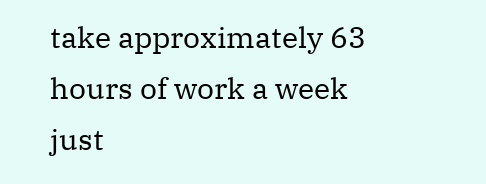take approximately 63 hours of work a week just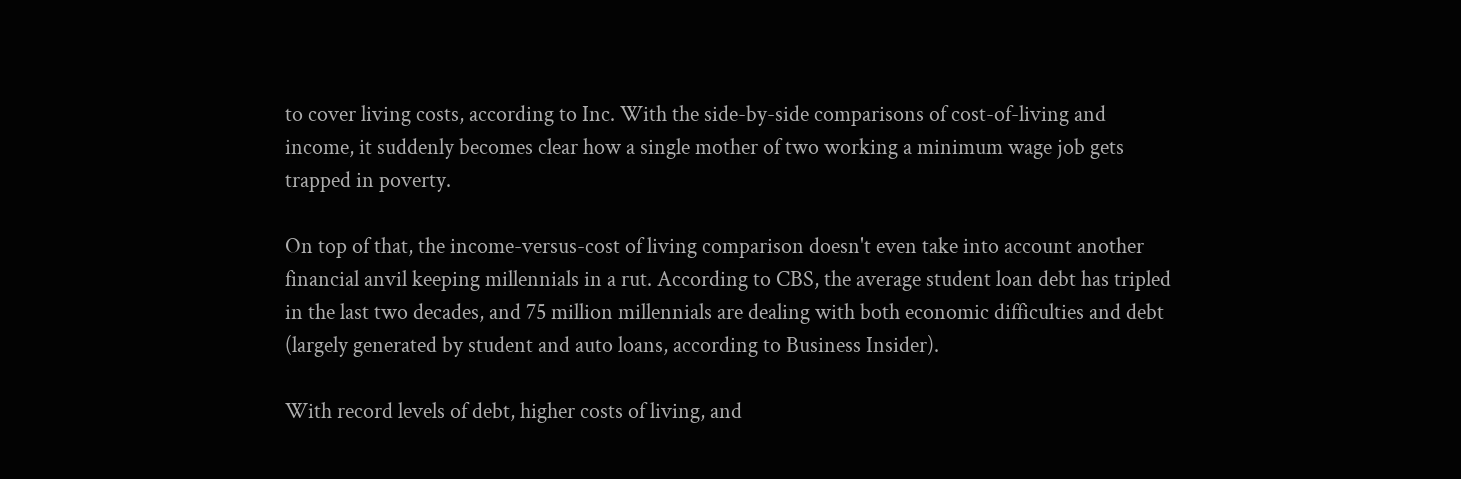to cover living costs, according to Inc. With the side-by-side comparisons of cost-of-living and income, it suddenly becomes clear how a single mother of two working a minimum wage job gets trapped in poverty.

On top of that, the income-versus-cost of living comparison doesn't even take into account another financial anvil keeping millennials in a rut. According to CBS, the average student loan debt has tripled in the last two decades, and 75 million millennials are dealing with both economic difficulties and debt (largely generated by student and auto loans, according to Business Insider).

With record levels of debt, higher costs of living, and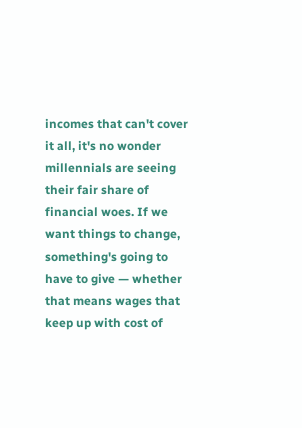incomes that can't cover it all, it's no wonder millennials are seeing their fair share of financial woes. If we want things to change, something's going to have to give — whether that means wages that keep up with cost of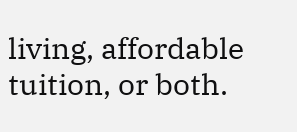living, affordable tuition, or both.